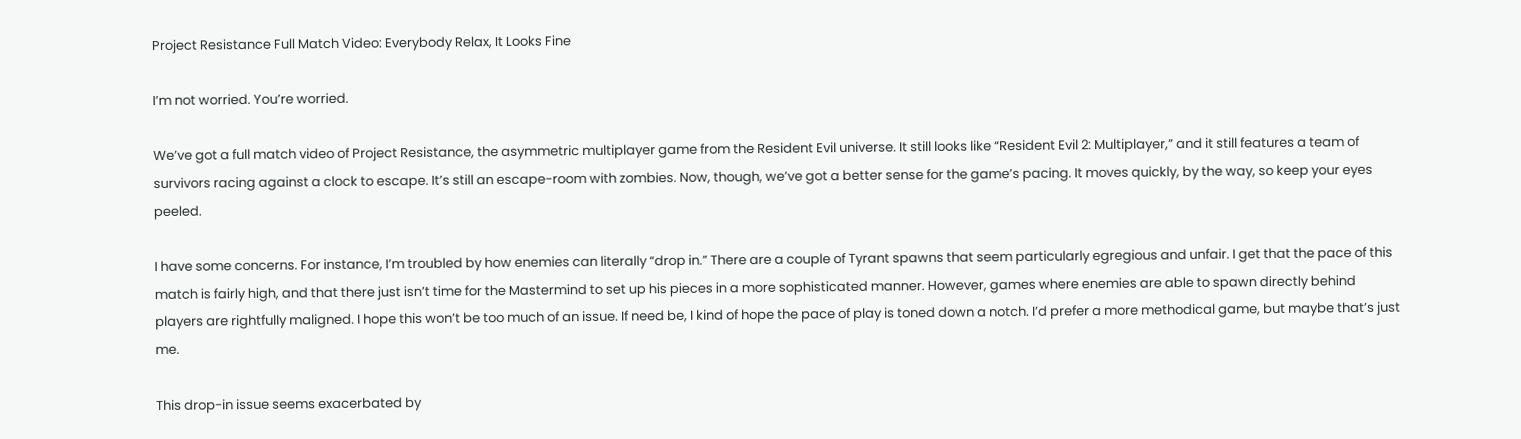Project Resistance Full Match Video: Everybody Relax, It Looks Fine

I’m not worried. You’re worried.

We’ve got a full match video of Project Resistance, the asymmetric multiplayer game from the Resident Evil universe. It still looks like “Resident Evil 2: Multiplayer,” and it still features a team of survivors racing against a clock to escape. It’s still an escape-room with zombies. Now, though, we’ve got a better sense for the game’s pacing. It moves quickly, by the way, so keep your eyes peeled.

I have some concerns. For instance, I’m troubled by how enemies can literally “drop in.” There are a couple of Tyrant spawns that seem particularly egregious and unfair. I get that the pace of this match is fairly high, and that there just isn’t time for the Mastermind to set up his pieces in a more sophisticated manner. However, games where enemies are able to spawn directly behind players are rightfully maligned. I hope this won’t be too much of an issue. If need be, I kind of hope the pace of play is toned down a notch. I’d prefer a more methodical game, but maybe that’s just me.

This drop-in issue seems exacerbated by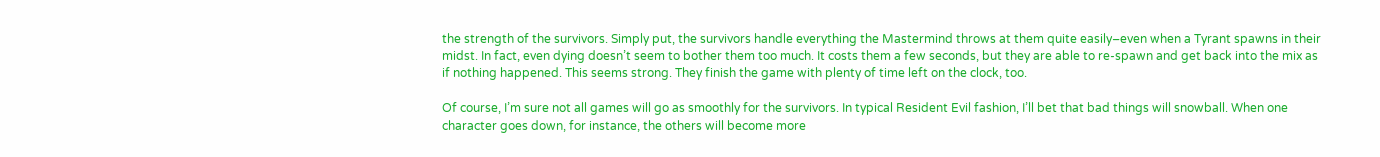the strength of the survivors. Simply put, the survivors handle everything the Mastermind throws at them quite easily–even when a Tyrant spawns in their midst. In fact, even dying doesn’t seem to bother them too much. It costs them a few seconds, but they are able to re-spawn and get back into the mix as if nothing happened. This seems strong. They finish the game with plenty of time left on the clock, too.

Of course, I’m sure not all games will go as smoothly for the survivors. In typical Resident Evil fashion, I’ll bet that bad things will snowball. When one character goes down, for instance, the others will become more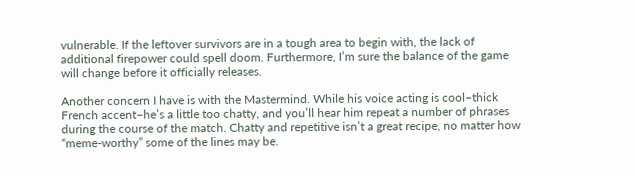vulnerable. If the leftover survivors are in a tough area to begin with, the lack of additional firepower could spell doom. Furthermore, I’m sure the balance of the game will change before it officially releases.

Another concern I have is with the Mastermind. While his voice acting is cool–thick French accent–he’s a little too chatty, and you’ll hear him repeat a number of phrases during the course of the match. Chatty and repetitive isn’t a great recipe, no matter how “meme-worthy” some of the lines may be.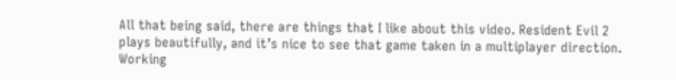All that being said, there are things that I like about this video. Resident Evil 2 plays beautifully, and it’s nice to see that game taken in a multiplayer direction. Working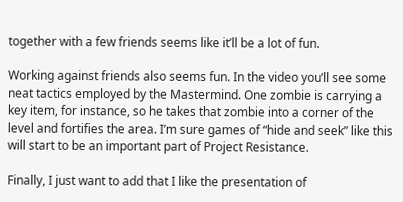together with a few friends seems like it’ll be a lot of fun.

Working against friends also seems fun. In the video you’ll see some neat tactics employed by the Mastermind. One zombie is carrying a key item, for instance, so he takes that zombie into a corner of the level and fortifies the area. I’m sure games of “hide and seek” like this will start to be an important part of Project Resistance.

Finally, I just want to add that I like the presentation of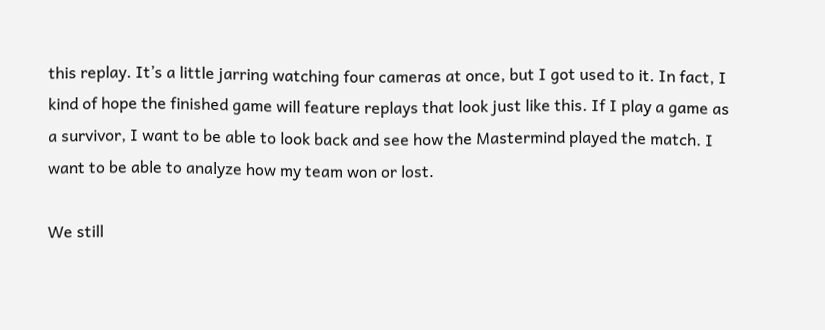this replay. It’s a little jarring watching four cameras at once, but I got used to it. In fact, I kind of hope the finished game will feature replays that look just like this. If I play a game as a survivor, I want to be able to look back and see how the Mastermind played the match. I want to be able to analyze how my team won or lost.

We still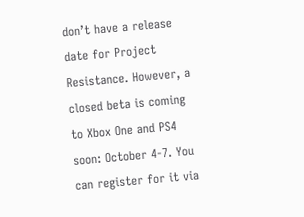don’t have a release date for Project Resistance. However, a closed beta is coming to Xbox One and PS4 soon: October 4-7. You can register for it via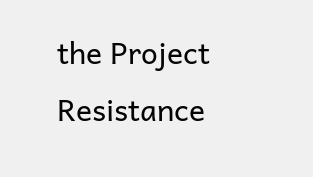the Project Resistance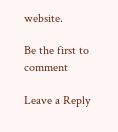website.

Be the first to comment

Leave a Reply